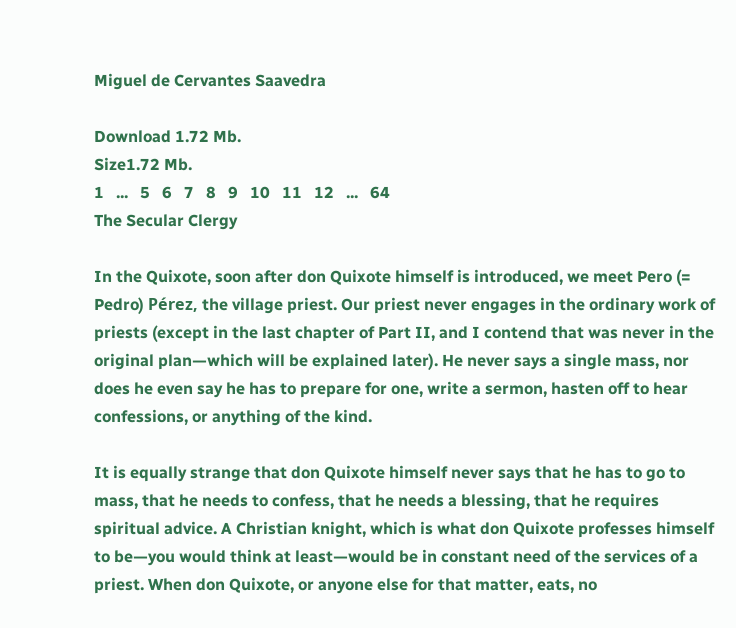Miguel de Cervantes Saavedra

Download 1.72 Mb.
Size1.72 Mb.
1   ...   5   6   7   8   9   10   11   12   ...   64
The Secular Clergy

In the Quixote, soon after don Quixote himself is introduced, we meet Pero (= Pedro) Pérez, the village priest. Our priest never engages in the ordinary work of priests (except in the last chapter of Part II, and I contend that was never in the original plan—which will be explained later). He never says a single mass, nor does he even say he has to prepare for one, write a sermon, hasten off to hear confessions, or anything of the kind.

It is equally strange that don Quixote himself never says that he has to go to mass, that he needs to confess, that he needs a blessing, that he requires spiritual advice. A Christian knight, which is what don Quixote professes himself to be—you would think at least—would be in constant need of the services of a priest. When don Quixote, or anyone else for that matter, eats, no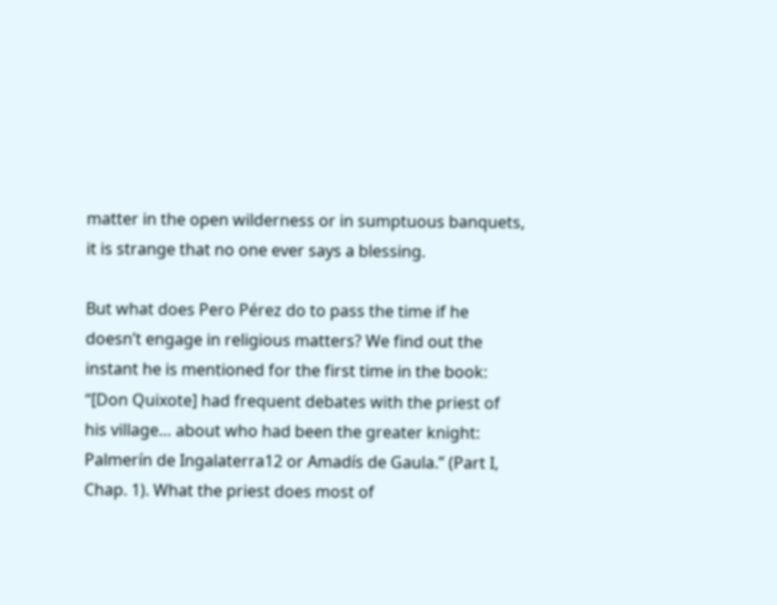matter in the open wilderness or in sumptuous banquets, it is strange that no one ever says a blessing.

But what does Pero Pérez do to pass the time if he doesn’t engage in religious matters? We find out the instant he is mentioned for the first time in the book: “[Don Quixote] had frequent debates with the priest of his village… about who had been the greater knight: Palmerín de Ingalaterra12 or Amadís de Gaula.” (Part I, Chap. 1). What the priest does most of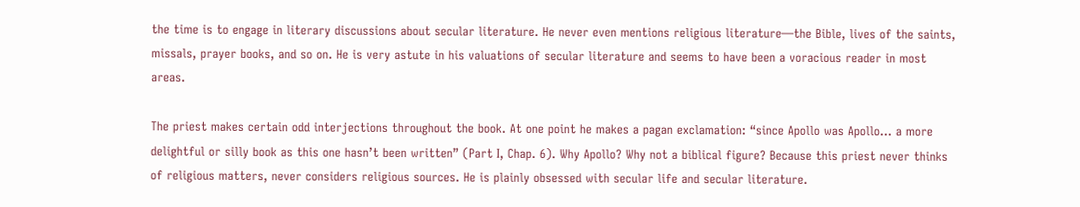the time is to engage in literary discussions about secular literature. He never even mentions religious literature—the Bible, lives of the saints, missals, prayer books, and so on. He is very astute in his valuations of secular literature and seems to have been a voracious reader in most areas.

The priest makes certain odd interjections throughout the book. At one point he makes a pagan exclamation: “since Apollo was Apollo… a more delightful or silly book as this one hasn’t been written” (Part I, Chap. 6). Why Apollo? Why not a biblical figure? Because this priest never thinks of religious matters, never considers religious sources. He is plainly obsessed with secular life and secular literature.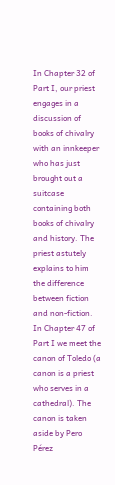In Chapter 32 of Part I, our priest engages in a discussion of books of chivalry with an innkeeper who has just brought out a suitcase containing both books of chivalry and history. The priest astutely explains to him the difference between fiction and non-fiction. In Chapter 47 of Part I we meet the canon of Toledo (a canon is a priest who serves in a cathedral). The canon is taken aside by Pero Pérez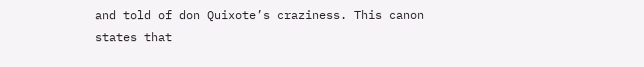and told of don Quixote’s craziness. This canon states that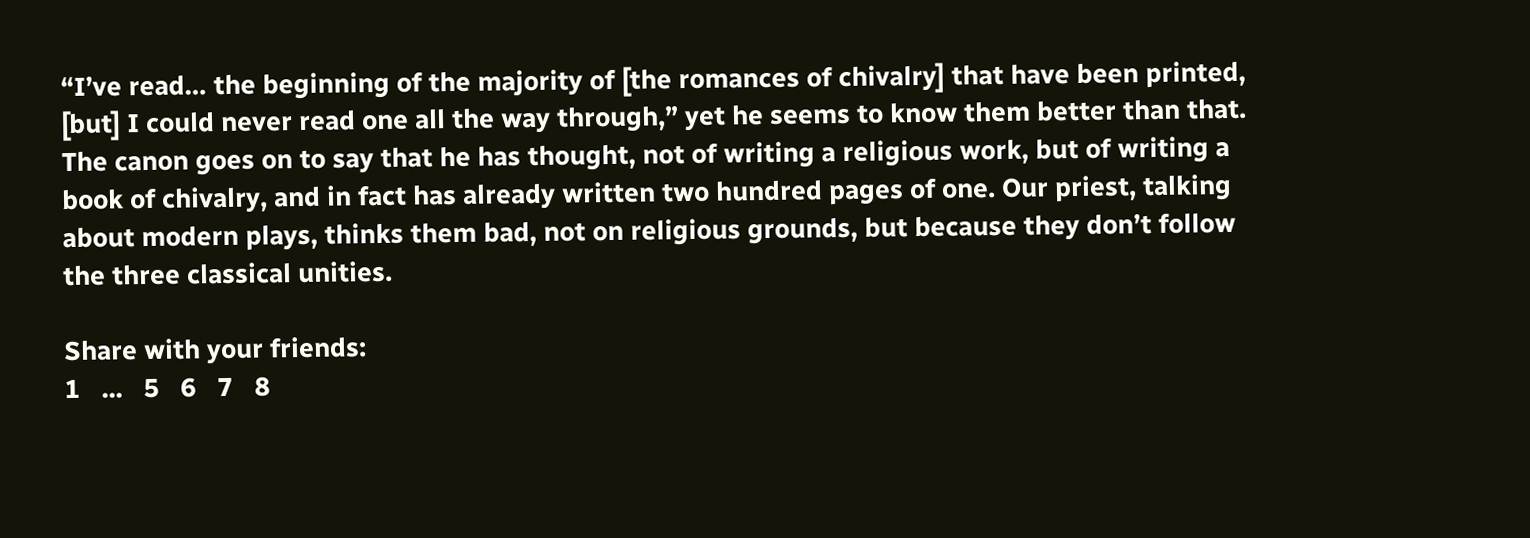“I’ve read… the beginning of the majority of [the romances of chivalry] that have been printed, [but] I could never read one all the way through,” yet he seems to know them better than that. The canon goes on to say that he has thought, not of writing a religious work, but of writing a book of chivalry, and in fact has already written two hundred pages of one. Our priest, talking about modern plays, thinks them bad, not on religious grounds, but because they don’t follow the three classical unities.

Share with your friends:
1   ...   5   6   7   8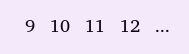9   10   11   12   ...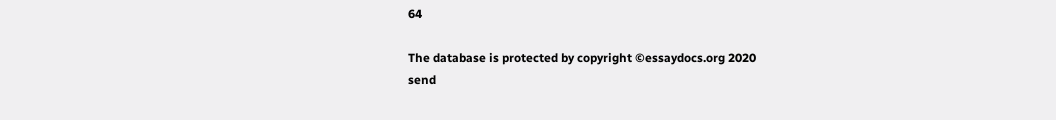64

The database is protected by copyright ©essaydocs.org 2020
send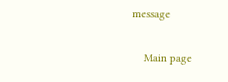message

    Main page